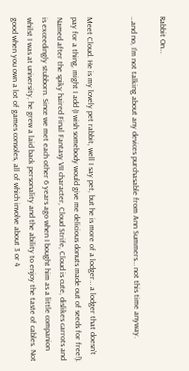Rabbit On…

…and no, I’m not talking about any devices purchasable from Ann Summers… not this time anyway.


Meet Cloud. He is my lovely pet rabbit, well I say pet, but he is more of a lodger… a lodger that doesn’t pay for a thing, might I add (I wish somebody would give me delicious donuts made out of seeds for free!). Named after the spiky haired Final Fantasy VII character, Cloud Strife, Cloud is cute, dislikes carrots and is exceedingly stubborn. Since we met each other 6 years ago when I bought him as a little companion whilst I was at university, he grew a laid back personality and the ability to enjoy the taste of cables. Not good when you own a lot of games consoles, all of which involve about 3 or 4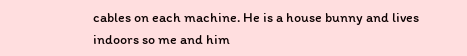cables on each machine. He is a house bunny and lives indoors so me and him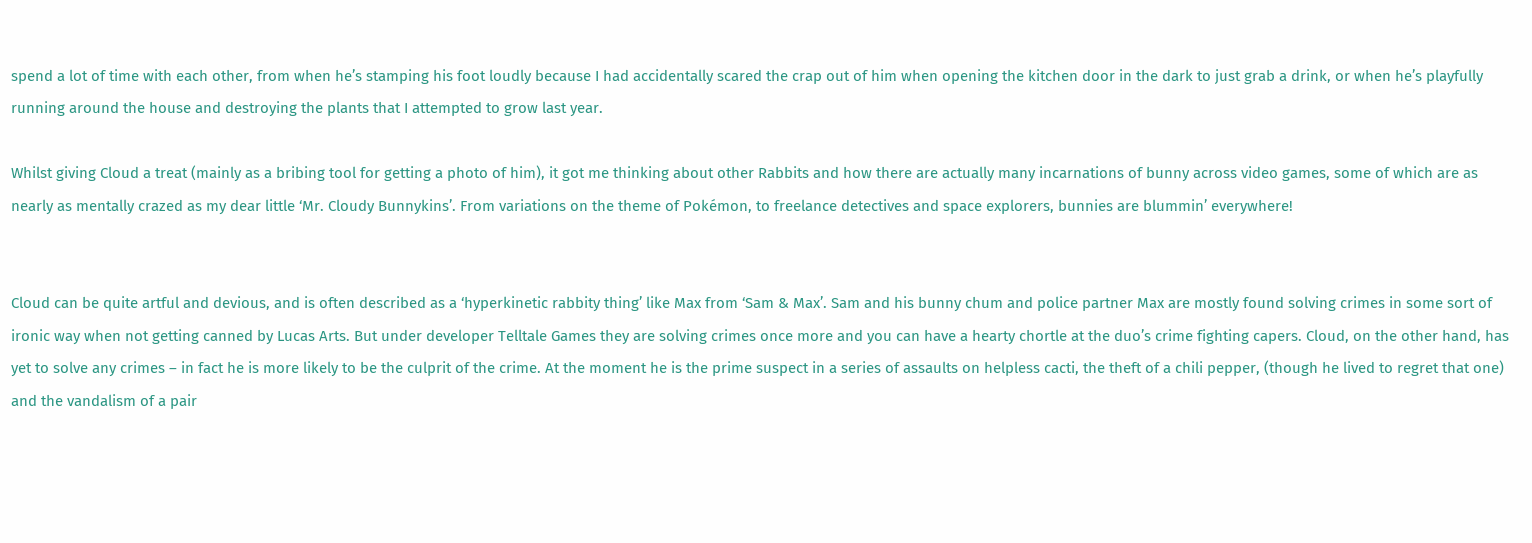spend a lot of time with each other, from when he’s stamping his foot loudly because I had accidentally scared the crap out of him when opening the kitchen door in the dark to just grab a drink, or when he’s playfully running around the house and destroying the plants that I attempted to grow last year.

Whilst giving Cloud a treat (mainly as a bribing tool for getting a photo of him), it got me thinking about other Rabbits and how there are actually many incarnations of bunny across video games, some of which are as nearly as mentally crazed as my dear little ‘Mr. Cloudy Bunnykins’. From variations on the theme of Pokémon, to freelance detectives and space explorers, bunnies are blummin’ everywhere!


Cloud can be quite artful and devious, and is often described as a ‘hyperkinetic rabbity thing’ like Max from ‘Sam & Max’. Sam and his bunny chum and police partner Max are mostly found solving crimes in some sort of ironic way when not getting canned by Lucas Arts. But under developer Telltale Games they are solving crimes once more and you can have a hearty chortle at the duo’s crime fighting capers. Cloud, on the other hand, has yet to solve any crimes – in fact he is more likely to be the culprit of the crime. At the moment he is the prime suspect in a series of assaults on helpless cacti, the theft of a chili pepper, (though he lived to regret that one) and the vandalism of a pair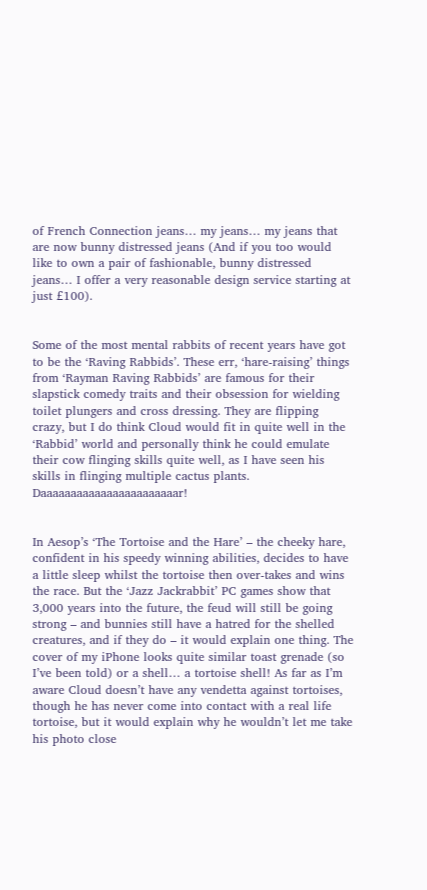of French Connection jeans… my jeans… my jeans that are now bunny distressed jeans (And if you too would like to own a pair of fashionable, bunny distressed jeans… I offer a very reasonable design service starting at just £100).


Some of the most mental rabbits of recent years have got to be the ‘Raving Rabbids’. These err, ‘hare-raising’ things from ‘Rayman Raving Rabbids’ are famous for their slapstick comedy traits and their obsession for wielding toilet plungers and cross dressing. They are flipping crazy, but I do think Cloud would fit in quite well in the ‘Rabbid’ world and personally think he could emulate their cow flinging skills quite well, as I have seen his skills in flinging multiple cactus plants. Daaaaaaaaaaaaaaaaaaaaaaar!


In Aesop’s ‘The Tortoise and the Hare’ – the cheeky hare, confident in his speedy winning abilities, decides to have a little sleep whilst the tortoise then over-takes and wins the race. But the ‘Jazz Jackrabbit’ PC games show that 3,000 years into the future, the feud will still be going strong – and bunnies still have a hatred for the shelled creatures, and if they do – it would explain one thing. The cover of my iPhone looks quite similar toast grenade (so I’ve been told) or a shell… a tortoise shell! As far as I’m aware Cloud doesn’t have any vendetta against tortoises, though he has never come into contact with a real life tortoise, but it would explain why he wouldn’t let me take his photo close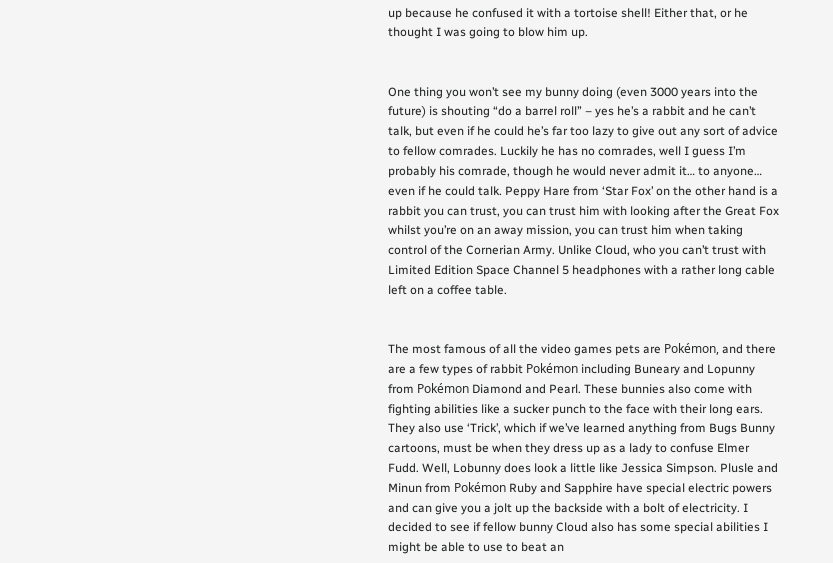up because he confused it with a tortoise shell! Either that, or he thought I was going to blow him up.


One thing you won’t see my bunny doing (even 3000 years into the future) is shouting “do a barrel roll” – yes he’s a rabbit and he can’t talk, but even if he could he’s far too lazy to give out any sort of advice to fellow comrades. Luckily he has no comrades, well I guess I’m probably his comrade, though he would never admit it… to anyone… even if he could talk. Peppy Hare from ‘Star Fox’ on the other hand is a rabbit you can trust, you can trust him with looking after the Great Fox whilst you’re on an away mission, you can trust him when taking control of the Cornerian Army. Unlike Cloud, who you can’t trust with Limited Edition Space Channel 5 headphones with a rather long cable left on a coffee table.


The most famous of all the video games pets are Pokémon, and there are a few types of rabbit Pokémon including Buneary and Lopunny from Pokémon Diamond and Pearl. These bunnies also come with fighting abilities like a sucker punch to the face with their long ears. They also use ‘Trick’, which if we’ve learned anything from Bugs Bunny cartoons, must be when they dress up as a lady to confuse Elmer Fudd. Well, Lobunny does look a little like Jessica Simpson. Plusle and Minun from Pokémon Ruby and Sapphire have special electric powers and can give you a jolt up the backside with a bolt of electricity. I decided to see if fellow bunny Cloud also has some special abilities I might be able to use to beat an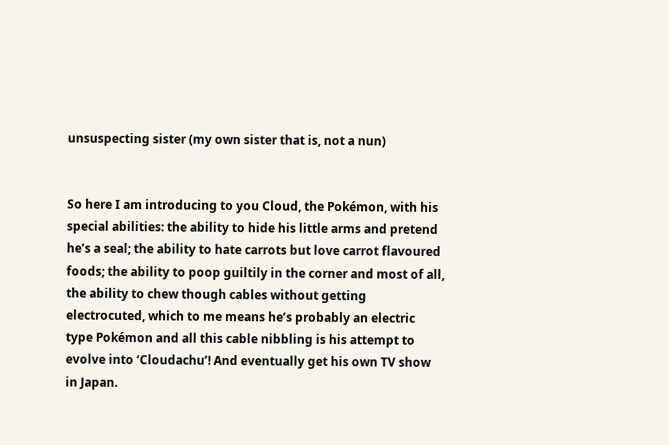unsuspecting sister (my own sister that is, not a nun)


So here I am introducing to you Cloud, the Pokémon, with his special abilities: the ability to hide his little arms and pretend he’s a seal; the ability to hate carrots but love carrot flavoured foods; the ability to poop guiltily in the corner and most of all, the ability to chew though cables without getting electrocuted, which to me means he’s probably an electric type Pokémon and all this cable nibbling is his attempt to evolve into ‘Cloudachu’! And eventually get his own TV show in Japan.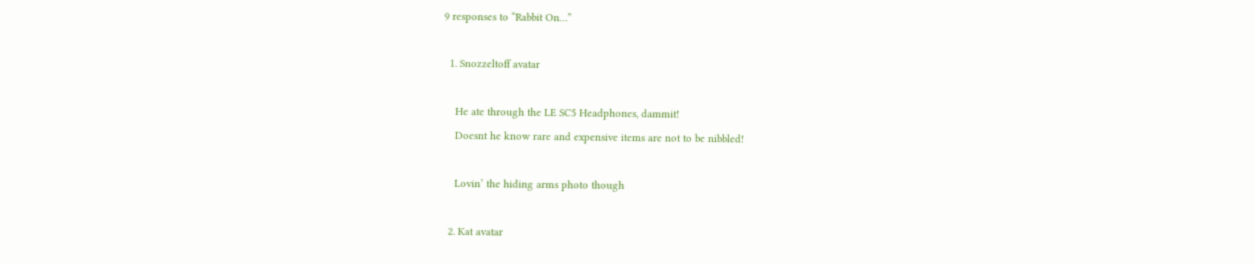9 responses to “Rabbit On…”

  1. Snozzeltoff avatar

    He ate through the LE SC5 Headphones, dammit!
    Doesnt he know rare and expensive items are not to be nibbled!

    Lovin’ the hiding arms photo though

  2. Kat avatar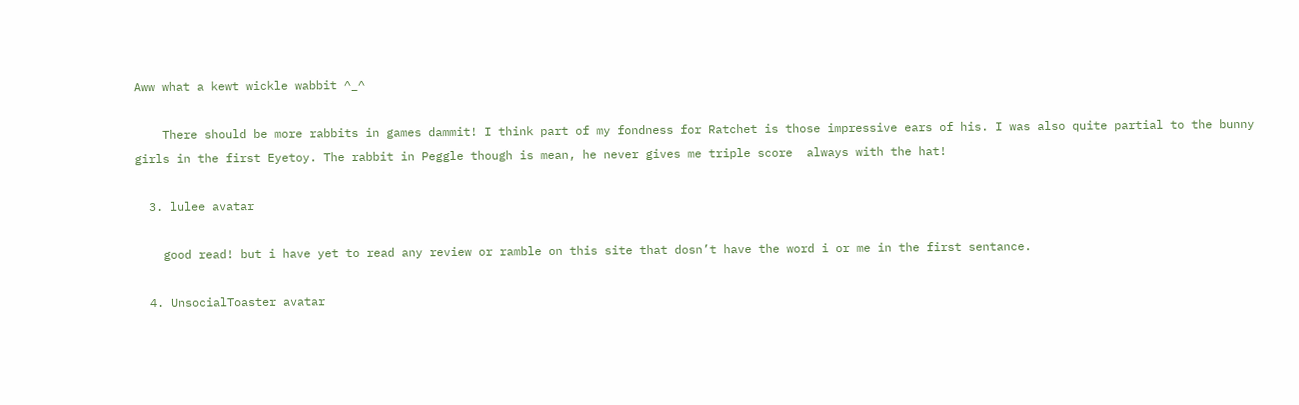Aww what a kewt wickle wabbit ^_^

    There should be more rabbits in games dammit! I think part of my fondness for Ratchet is those impressive ears of his. I was also quite partial to the bunny girls in the first Eyetoy. The rabbit in Peggle though is mean, he never gives me triple score  always with the hat!

  3. lulee avatar

    good read! but i have yet to read any review or ramble on this site that dosn’t have the word i or me in the first sentance.

  4. UnsocialToaster avatar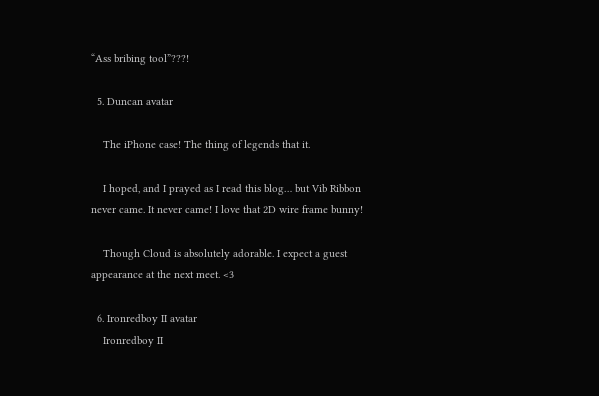“Ass bribing tool”???!

  5. Duncan avatar

    The iPhone case! The thing of legends that it.

    I hoped, and I prayed as I read this blog… but Vib Ribbon never came. It never came! I love that 2D wire frame bunny!

    Though Cloud is absolutely adorable. I expect a guest appearance at the next meet. <3

  6. Ironredboy II avatar
    Ironredboy II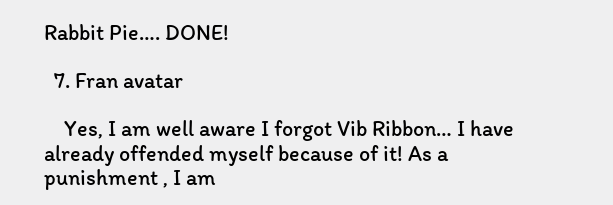Rabbit Pie…. DONE!

  7. Fran avatar

    Yes, I am well aware I forgot Vib Ribbon… I have already offended myself because of it! As a punishment , I am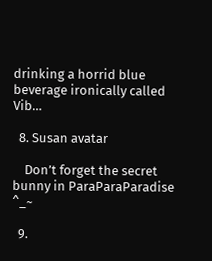drinking a horrid blue beverage ironically called Vib…

  8. Susan avatar

    Don’t forget the secret bunny in ParaParaParadise ^_~

  9.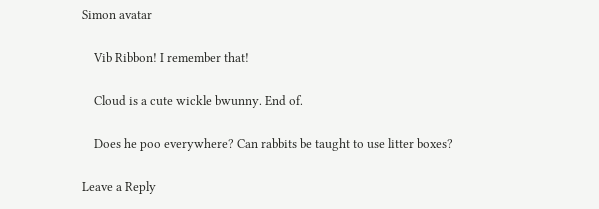Simon avatar

    Vib Ribbon! I remember that!

    Cloud is a cute wickle bwunny. End of.

    Does he poo everywhere? Can rabbits be taught to use litter boxes?

Leave a Reply